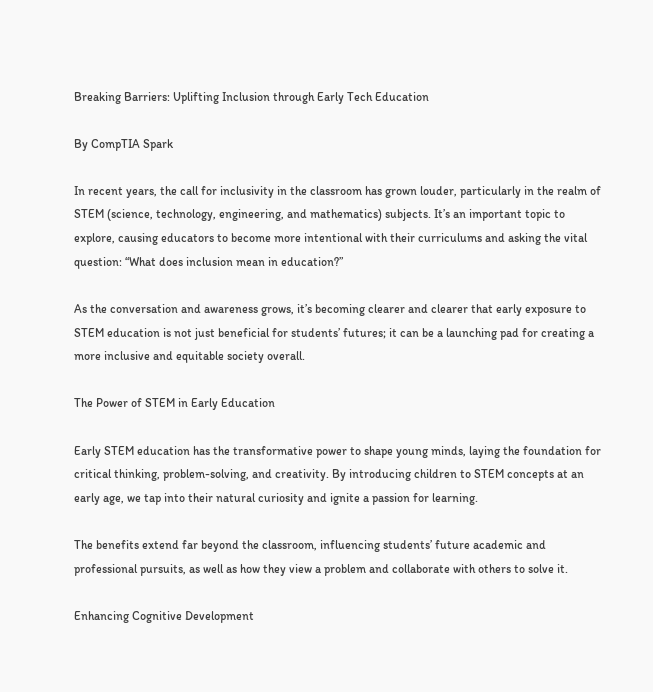Breaking Barriers: Uplifting Inclusion through Early Tech Education

By CompTIA Spark

In recent years, the call for inclusivity in the classroom has grown louder, particularly in the realm of STEM (science, technology, engineering, and mathematics) subjects. It’s an important topic to explore, causing educators to become more intentional with their curriculums and asking the vital question: “What does inclusion mean in education?”

As the conversation and awareness grows, it’s becoming clearer and clearer that early exposure to STEM education is not just beneficial for students’ futures; it can be a launching pad for creating a more inclusive and equitable society overall.

The Power of STEM in Early Education

Early STEM education has the transformative power to shape young minds, laying the foundation for critical thinking, problem-solving, and creativity. By introducing children to STEM concepts at an early age, we tap into their natural curiosity and ignite a passion for learning.

The benefits extend far beyond the classroom, influencing students’ future academic and professional pursuits, as well as how they view a problem and collaborate with others to solve it.

Enhancing Cognitive Development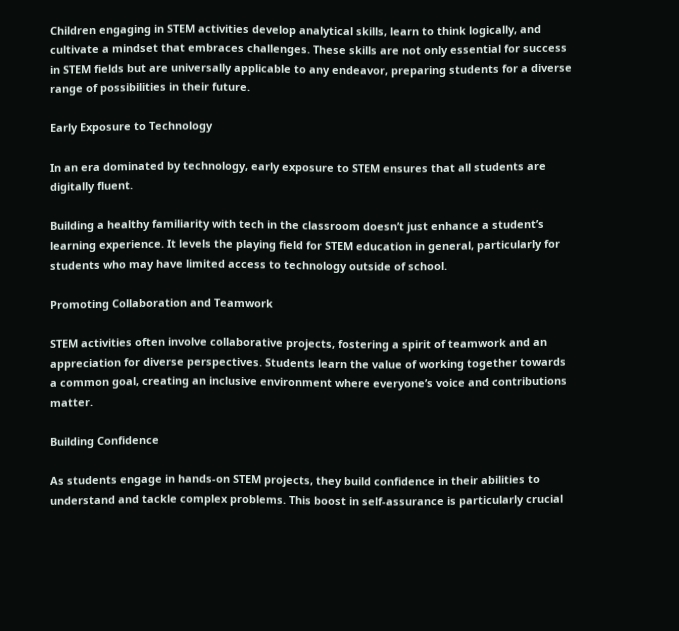Children engaging in STEM activities develop analytical skills, learn to think logically, and cultivate a mindset that embraces challenges. These skills are not only essential for success in STEM fields but are universally applicable to any endeavor, preparing students for a diverse range of possibilities in their future.

Early Exposure to Technology

In an era dominated by technology, early exposure to STEM ensures that all students are digitally fluent.

Building a healthy familiarity with tech in the classroom doesn’t just enhance a student’s learning experience. It levels the playing field for STEM education in general, particularly for students who may have limited access to technology outside of school.

Promoting Collaboration and Teamwork

STEM activities often involve collaborative projects, fostering a spirit of teamwork and an appreciation for diverse perspectives. Students learn the value of working together towards a common goal, creating an inclusive environment where everyone’s voice and contributions matter.

Building Confidence

As students engage in hands-on STEM projects, they build confidence in their abilities to understand and tackle complex problems. This boost in self-assurance is particularly crucial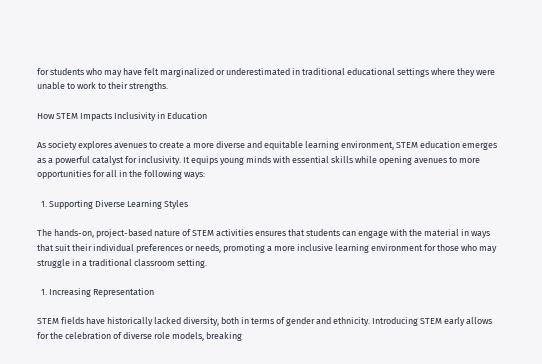for students who may have felt marginalized or underestimated in traditional educational settings where they were unable to work to their strengths.

How STEM Impacts Inclusivity in Education

As society explores avenues to create a more diverse and equitable learning environment, STEM education emerges as a powerful catalyst for inclusivity. It equips young minds with essential skills while opening avenues to more opportunities for all in the following ways:

  1. Supporting Diverse Learning Styles

The hands-on, project-based nature of STEM activities ensures that students can engage with the material in ways that suit their individual preferences or needs, promoting a more inclusive learning environment for those who may struggle in a traditional classroom setting.

  1. Increasing Representation

STEM fields have historically lacked diversity, both in terms of gender and ethnicity. Introducing STEM early allows for the celebration of diverse role models, breaking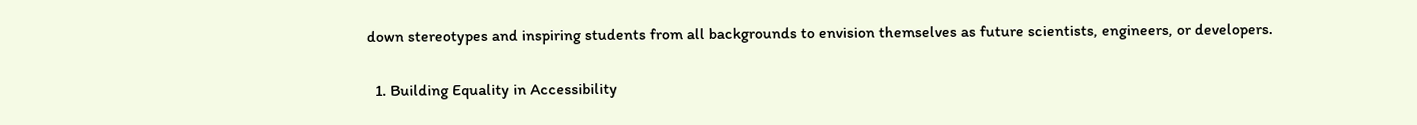down stereotypes and inspiring students from all backgrounds to envision themselves as future scientists, engineers, or developers.

  1. Building Equality in Accessibility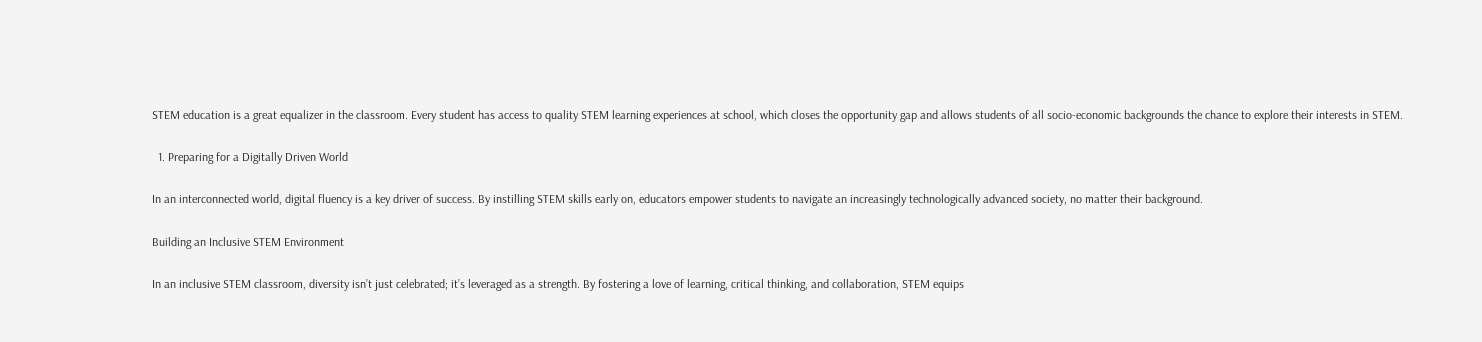STEM education is a great equalizer in the classroom. Every student has access to quality STEM learning experiences at school, which closes the opportunity gap and allows students of all socio-economic backgrounds the chance to explore their interests in STEM.

  1. Preparing for a Digitally Driven World

In an interconnected world, digital fluency is a key driver of success. By instilling STEM skills early on, educators empower students to navigate an increasingly technologically advanced society, no matter their background.

Building an Inclusive STEM Environment

In an inclusive STEM classroom, diversity isn’t just celebrated; it’s leveraged as a strength. By fostering a love of learning, critical thinking, and collaboration, STEM equips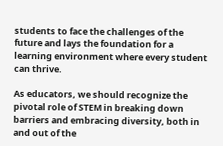students to face the challenges of the future and lays the foundation for a learning environment where every student can thrive.

As educators, we should recognize the pivotal role of STEM in breaking down barriers and embracing diversity, both in and out of the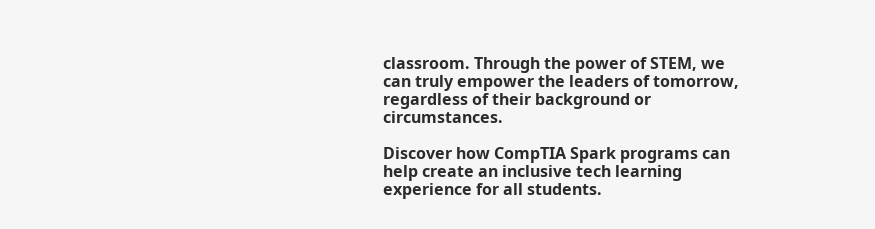classroom. Through the power of STEM, we can truly empower the leaders of tomorrow, regardless of their background or circumstances.

Discover how CompTIA Spark programs can help create an inclusive tech learning experience for all students.